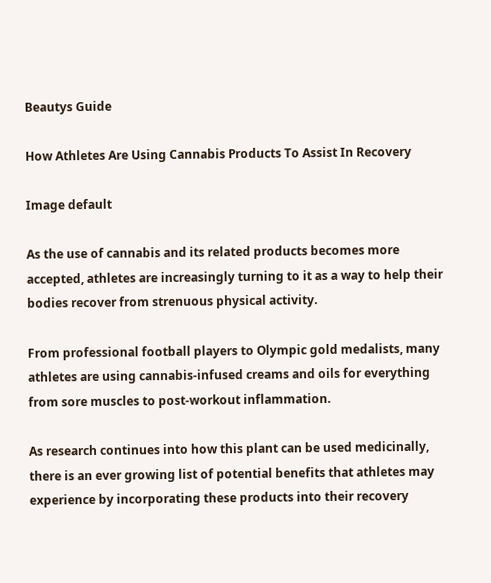Beautys Guide

How Athletes Are Using Cannabis Products To Assist In Recovery

Image default

As the use of cannabis and its related products becomes more accepted, athletes are increasingly turning to it as a way to help their bodies recover from strenuous physical activity.

From professional football players to Olympic gold medalists, many athletes are using cannabis-infused creams and oils for everything from sore muscles to post-workout inflammation.

As research continues into how this plant can be used medicinally, there is an ever growing list of potential benefits that athletes may experience by incorporating these products into their recovery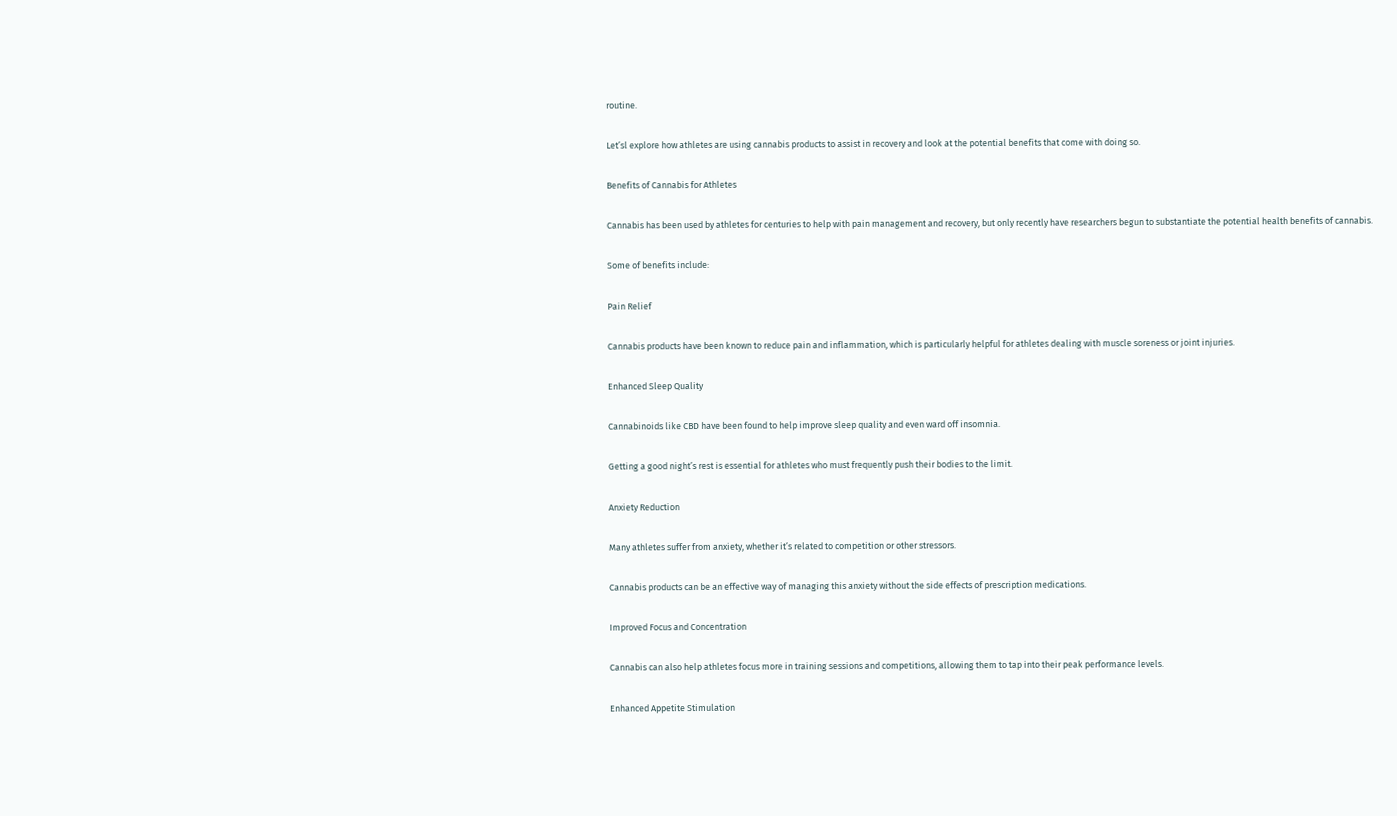routine.

Let’sl explore how athletes are using cannabis products to assist in recovery and look at the potential benefits that come with doing so.

Benefits of Cannabis for Athletes

Cannabis has been used by athletes for centuries to help with pain management and recovery, but only recently have researchers begun to substantiate the potential health benefits of cannabis.

Some of benefits include:

Pain Relief

Cannabis products have been known to reduce pain and inflammation, which is particularly helpful for athletes dealing with muscle soreness or joint injuries.

Enhanced Sleep Quality

Cannabinoids like CBD have been found to help improve sleep quality and even ward off insomnia.

Getting a good night’s rest is essential for athletes who must frequently push their bodies to the limit.

Anxiety Reduction

Many athletes suffer from anxiety, whether it’s related to competition or other stressors.

Cannabis products can be an effective way of managing this anxiety without the side effects of prescription medications.

Improved Focus and Concentration

Cannabis can also help athletes focus more in training sessions and competitions, allowing them to tap into their peak performance levels.

Enhanced Appetite Stimulation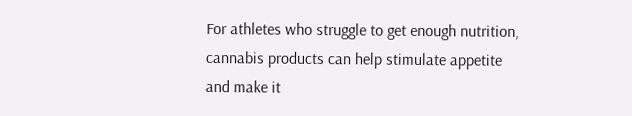For athletes who struggle to get enough nutrition, cannabis products can help stimulate appetite and make it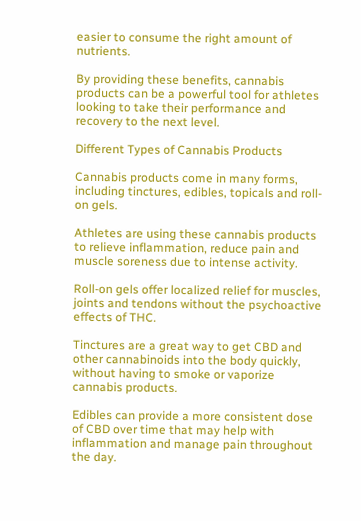easier to consume the right amount of nutrients.

By providing these benefits, cannabis products can be a powerful tool for athletes looking to take their performance and recovery to the next level.

Different Types of Cannabis Products

Cannabis products come in many forms, including tinctures, edibles, topicals and roll-on gels.

Athletes are using these cannabis products to relieve inflammation, reduce pain and muscle soreness due to intense activity.

Roll-on gels offer localized relief for muscles, joints and tendons without the psychoactive effects of THC.

Tinctures are a great way to get CBD and other cannabinoids into the body quickly, without having to smoke or vaporize cannabis products.

Edibles can provide a more consistent dose of CBD over time that may help with inflammation and manage pain throughout the day.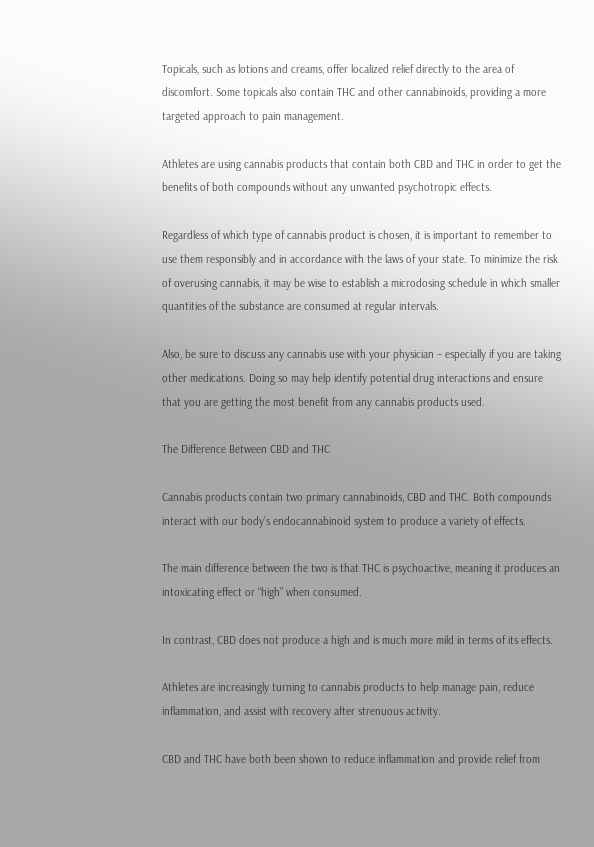Topicals, such as lotions and creams, offer localized relief directly to the area of discomfort. Some topicals also contain THC and other cannabinoids, providing a more targeted approach to pain management.

Athletes are using cannabis products that contain both CBD and THC in order to get the benefits of both compounds without any unwanted psychotropic effects.

Regardless of which type of cannabis product is chosen, it is important to remember to use them responsibly and in accordance with the laws of your state. To minimize the risk of overusing cannabis, it may be wise to establish a microdosing schedule in which smaller quantities of the substance are consumed at regular intervals.

Also, be sure to discuss any cannabis use with your physician – especially if you are taking other medications. Doing so may help identify potential drug interactions and ensure that you are getting the most benefit from any cannabis products used.

The Difference Between CBD and THC

Cannabis products contain two primary cannabinoids, CBD and THC. Both compounds interact with our body’s endocannabinoid system to produce a variety of effects.

The main difference between the two is that THC is psychoactive, meaning it produces an intoxicating effect or “high” when consumed.

In contrast, CBD does not produce a high and is much more mild in terms of its effects.

Athletes are increasingly turning to cannabis products to help manage pain, reduce inflammation, and assist with recovery after strenuous activity.

CBD and THC have both been shown to reduce inflammation and provide relief from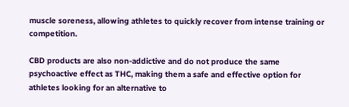muscle soreness, allowing athletes to quickly recover from intense training or competition.

CBD products are also non-addictive and do not produce the same psychoactive effect as THC, making them a safe and effective option for athletes looking for an alternative to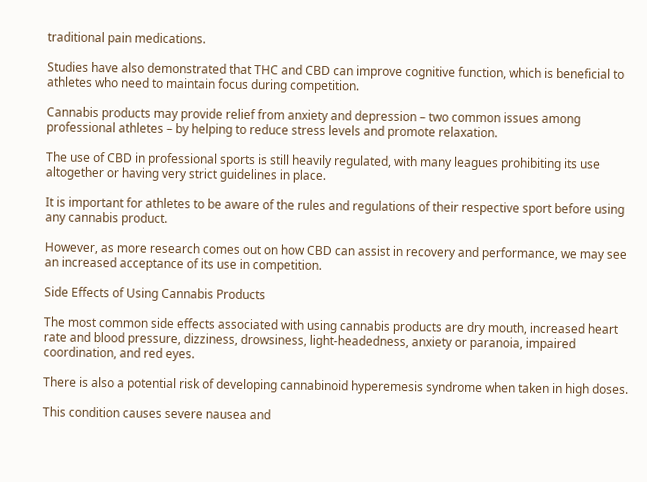traditional pain medications.

Studies have also demonstrated that THC and CBD can improve cognitive function, which is beneficial to athletes who need to maintain focus during competition.

Cannabis products may provide relief from anxiety and depression – two common issues among professional athletes – by helping to reduce stress levels and promote relaxation.

The use of CBD in professional sports is still heavily regulated, with many leagues prohibiting its use altogether or having very strict guidelines in place.

It is important for athletes to be aware of the rules and regulations of their respective sport before using any cannabis product.

However, as more research comes out on how CBD can assist in recovery and performance, we may see an increased acceptance of its use in competition.

Side Effects of Using Cannabis Products

The most common side effects associated with using cannabis products are dry mouth, increased heart rate and blood pressure, dizziness, drowsiness, light-headedness, anxiety or paranoia, impaired coordination, and red eyes.

There is also a potential risk of developing cannabinoid hyperemesis syndrome when taken in high doses.

This condition causes severe nausea and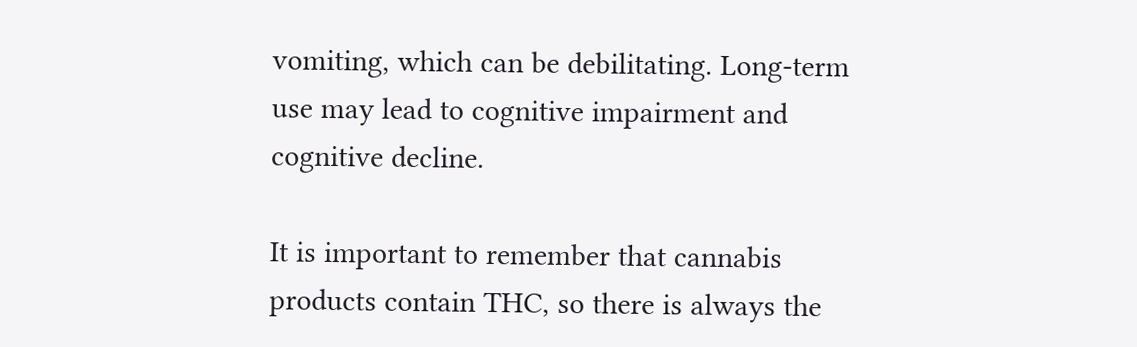vomiting, which can be debilitating. Long-term use may lead to cognitive impairment and cognitive decline.

It is important to remember that cannabis products contain THC, so there is always the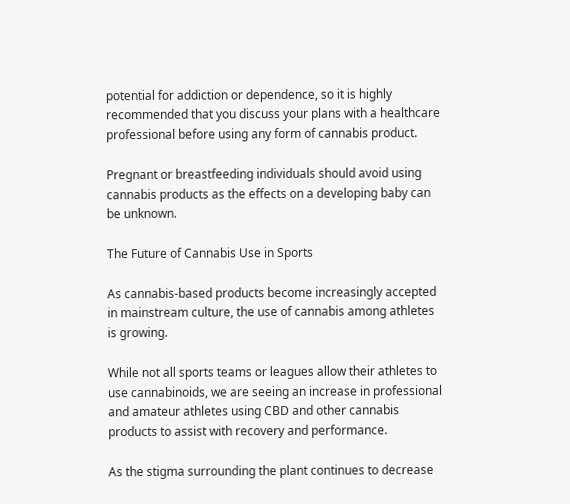potential for addiction or dependence, so it is highly recommended that you discuss your plans with a healthcare professional before using any form of cannabis product.

Pregnant or breastfeeding individuals should avoid using cannabis products as the effects on a developing baby can be unknown.

The Future of Cannabis Use in Sports

As cannabis-based products become increasingly accepted in mainstream culture, the use of cannabis among athletes is growing.

While not all sports teams or leagues allow their athletes to use cannabinoids, we are seeing an increase in professional and amateur athletes using CBD and other cannabis products to assist with recovery and performance.

As the stigma surrounding the plant continues to decrease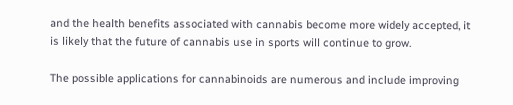and the health benefits associated with cannabis become more widely accepted, it is likely that the future of cannabis use in sports will continue to grow.

The possible applications for cannabinoids are numerous and include improving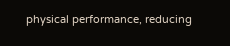physical performance, reducing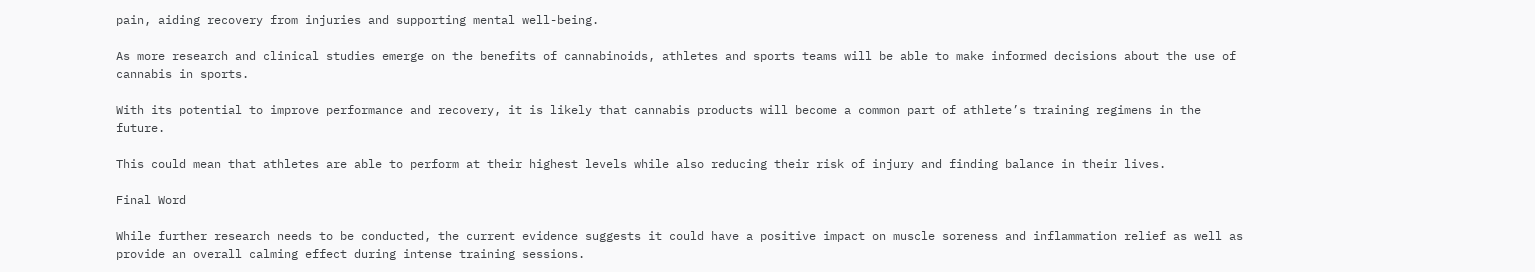pain, aiding recovery from injuries and supporting mental well-being.

As more research and clinical studies emerge on the benefits of cannabinoids, athletes and sports teams will be able to make informed decisions about the use of cannabis in sports.

With its potential to improve performance and recovery, it is likely that cannabis products will become a common part of athlete’s training regimens in the future.

This could mean that athletes are able to perform at their highest levels while also reducing their risk of injury and finding balance in their lives.

Final Word

While further research needs to be conducted, the current evidence suggests it could have a positive impact on muscle soreness and inflammation relief as well as provide an overall calming effect during intense training sessions.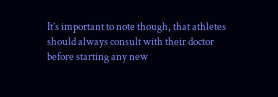It’s important to note though, that athletes should always consult with their doctor before starting any new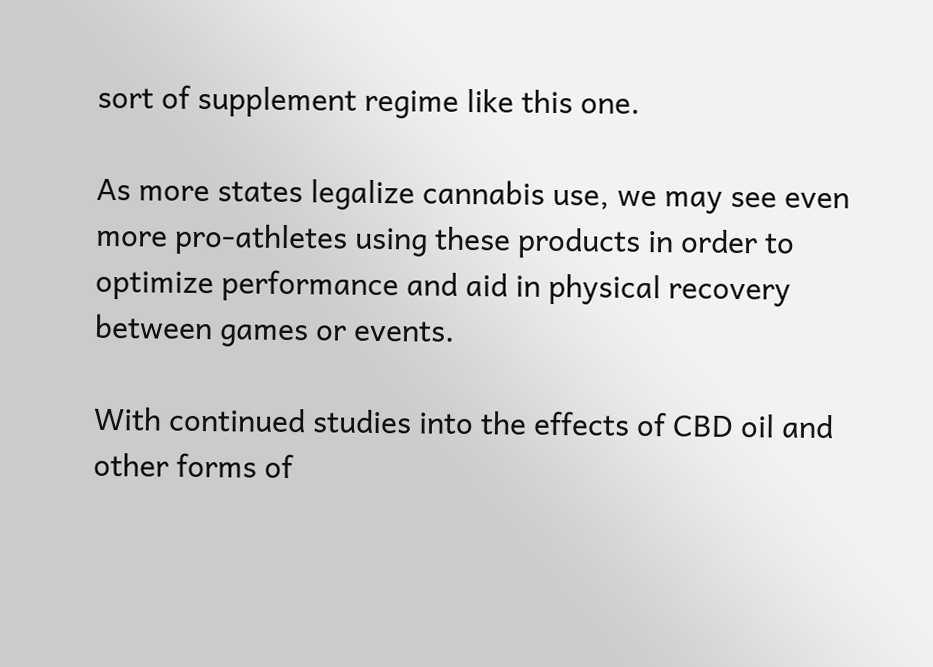sort of supplement regime like this one.

As more states legalize cannabis use, we may see even more pro-athletes using these products in order to optimize performance and aid in physical recovery between games or events.

With continued studies into the effects of CBD oil and other forms of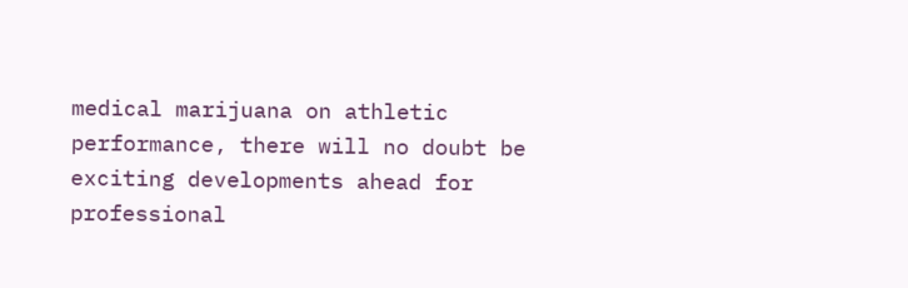medical marijuana on athletic performance, there will no doubt be exciting developments ahead for professional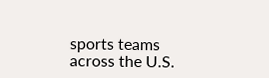sports teams across the U.S.